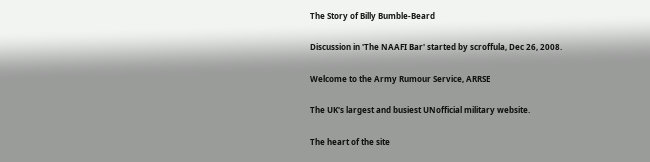The Story of Billy Bumble-Beard

Discussion in 'The NAAFI Bar' started by scroffula, Dec 26, 2008.

Welcome to the Army Rumour Service, ARRSE

The UK's largest and busiest UNofficial military website.

The heart of the site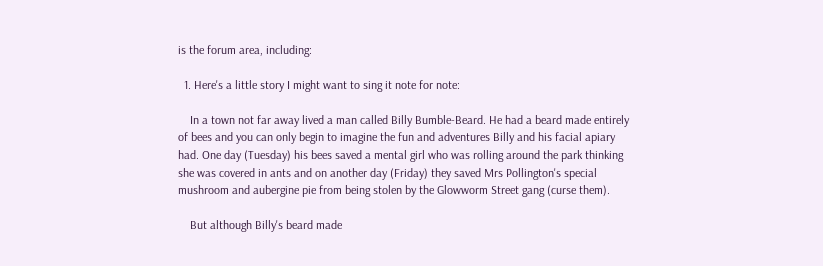is the forum area, including:

  1. Here's a little story I might want to sing it note for note:

    In a town not far away lived a man called Billy Bumble-Beard. He had a beard made entirely of bees and you can only begin to imagine the fun and adventures Billy and his facial apiary had. One day (Tuesday) his bees saved a mental girl who was rolling around the park thinking she was covered in ants and on another day (Friday) they saved Mrs Pollington's special mushroom and aubergine pie from being stolen by the Glowworm Street gang (curse them).

    But although Billy's beard made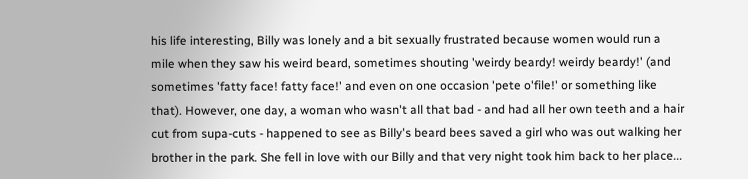his life interesting, Billy was lonely and a bit sexually frustrated because women would run a mile when they saw his weird beard, sometimes shouting 'weirdy beardy! weirdy beardy!' (and sometimes 'fatty face! fatty face!' and even on one occasion 'pete o'file!' or something like that). However, one day, a woman who wasn't all that bad - and had all her own teeth and a hair cut from supa-cuts - happened to see as Billy's beard bees saved a girl who was out walking her brother in the park. She fell in love with our Billy and that very night took him back to her place...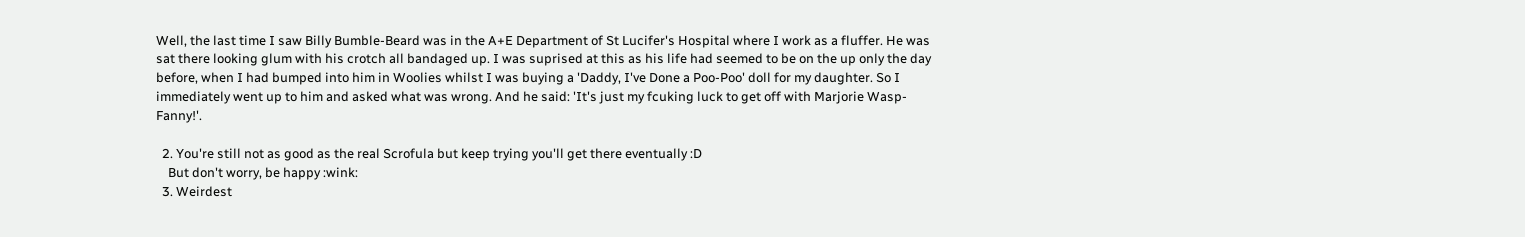Well, the last time I saw Billy Bumble-Beard was in the A+E Department of St Lucifer's Hospital where I work as a fluffer. He was sat there looking glum with his crotch all bandaged up. I was suprised at this as his life had seemed to be on the up only the day before, when I had bumped into him in Woolies whilst I was buying a 'Daddy, I've Done a Poo-Poo' doll for my daughter. So I immediately went up to him and asked what was wrong. And he said: 'It's just my fcuking luck to get off with Marjorie Wasp-Fanny!'.

  2. You're still not as good as the real Scrofula but keep trying you'll get there eventually :D
    But don't worry, be happy :wink:
  3. Weirdest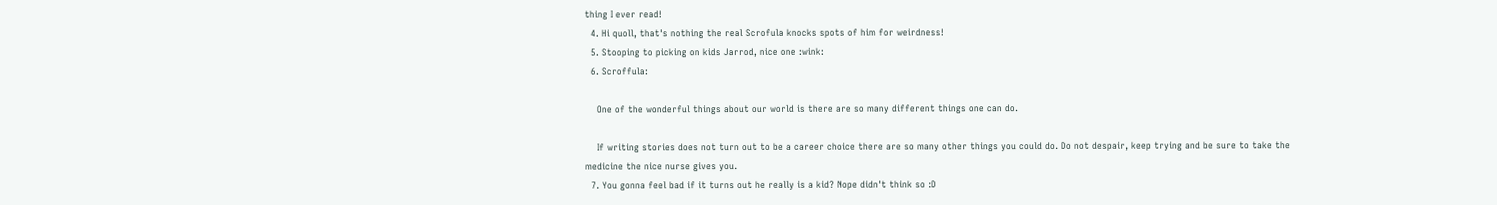thing I ever read!
  4. Hi quoll, that's nothing the real Scrofula knocks spots of him for weirdness!
  5. Stooping to picking on kids Jarrod, nice one :wink:
  6. Scroffula:

    One of the wonderful things about our world is there are so many different things one can do.

    If writing stories does not turn out to be a career choice there are so many other things you could do. Do not despair, keep trying and be sure to take the medicine the nice nurse gives you.
  7. You gonna feel bad if it turns out he really is a kid? Nope didn't think so :D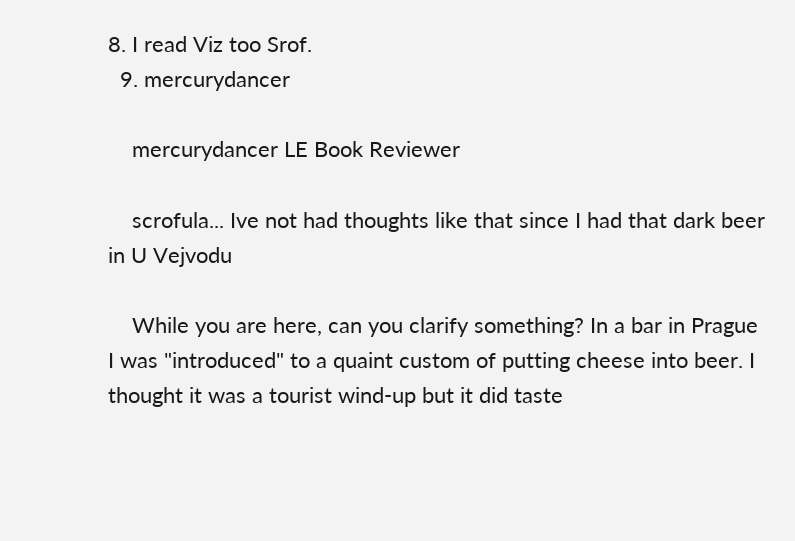8. I read Viz too Srof.
  9. mercurydancer

    mercurydancer LE Book Reviewer

    scrofula... Ive not had thoughts like that since I had that dark beer in U Vejvodu

    While you are here, can you clarify something? In a bar in Prague I was "introduced" to a quaint custom of putting cheese into beer. I thought it was a tourist wind-up but it did taste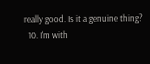really good. Is it a genuine thing?
  10. I'm with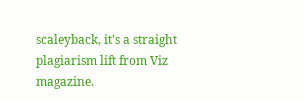scaleyback, it's a straight plagiarism lift from Viz magazine.